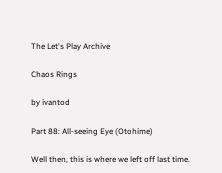The Let's Play Archive

Chaos Rings

by ivantod

Part 88: All-seeing Eye (Otohime)

Well then, this is where we left off last time.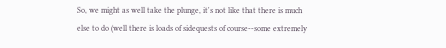So, we might as well take the plunge, it's not like that there is much else to do (well there is loads of sidequests of course--some extremely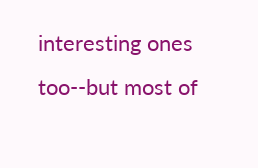interesting ones too--but most of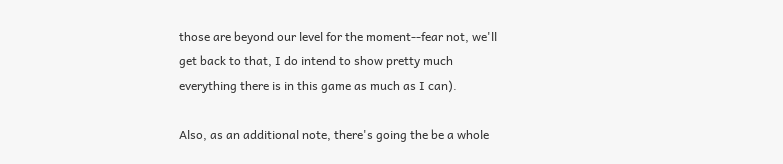those are beyond our level for the moment--fear not, we'll get back to that, I do intend to show pretty much everything there is in this game as much as I can).

Also, as an additional note, there's going the be a whole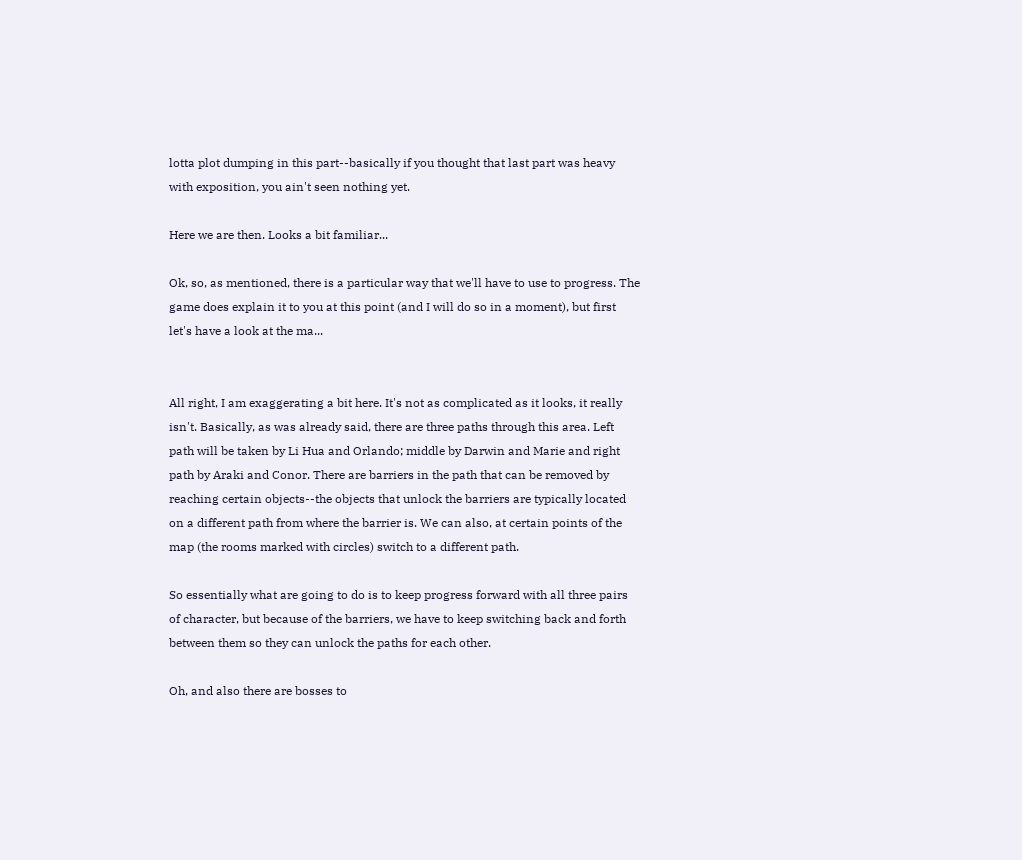lotta plot dumping in this part--basically if you thought that last part was heavy with exposition, you ain't seen nothing yet.

Here we are then. Looks a bit familiar...

Ok, so, as mentioned, there is a particular way that we'll have to use to progress. The game does explain it to you at this point (and I will do so in a moment), but first let's have a look at the ma...


All right, I am exaggerating a bit here. It's not as complicated as it looks, it really isn't. Basically, as was already said, there are three paths through this area. Left path will be taken by Li Hua and Orlando; middle by Darwin and Marie and right path by Araki and Conor. There are barriers in the path that can be removed by reaching certain objects--the objects that unlock the barriers are typically located on a different path from where the barrier is. We can also, at certain points of the map (the rooms marked with circles) switch to a different path.

So essentially what are going to do is to keep progress forward with all three pairs of character, but because of the barriers, we have to keep switching back and forth between them so they can unlock the paths for each other.

Oh, and also there are bosses to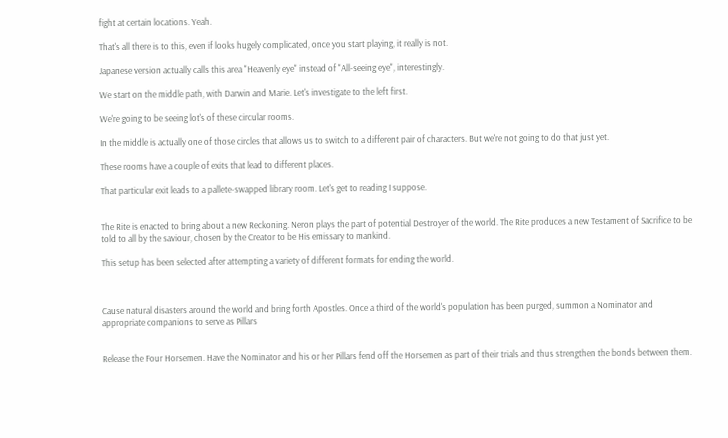fight at certain locations. Yeah.

That's all there is to this, even if looks hugely complicated, once you start playing, it really is not.

Japanese version actually calls this area "Heavenly eye" instead of "All-seeing eye", interestingly.

We start on the middle path, with Darwin and Marie. Let's investigate to the left first.

We're going to be seeing lot's of these circular rooms.

In the middle is actually one of those circles that allows us to switch to a different pair of characters. But we're not going to do that just yet.

These rooms have a couple of exits that lead to different places.

That particular exit leads to a pallete-swapped library room. Let's get to reading I suppose.


The Rite is enacted to bring about a new Reckoning. Neron plays the part of potential Destroyer of the world. The Rite produces a new Testament of Sacrifice to be told to all by the saviour, chosen by the Creator to be His emissary to mankind.

This setup has been selected after attempting a variety of different formats for ending the world.



Cause natural disasters around the world and bring forth Apostles. Once a third of the world's population has been purged, summon a Nominator and appropriate companions to serve as Pillars


Release the Four Horsemen. Have the Nominator and his or her Pillars fend off the Horsemen as part of their trials and thus strengthen the bonds between them.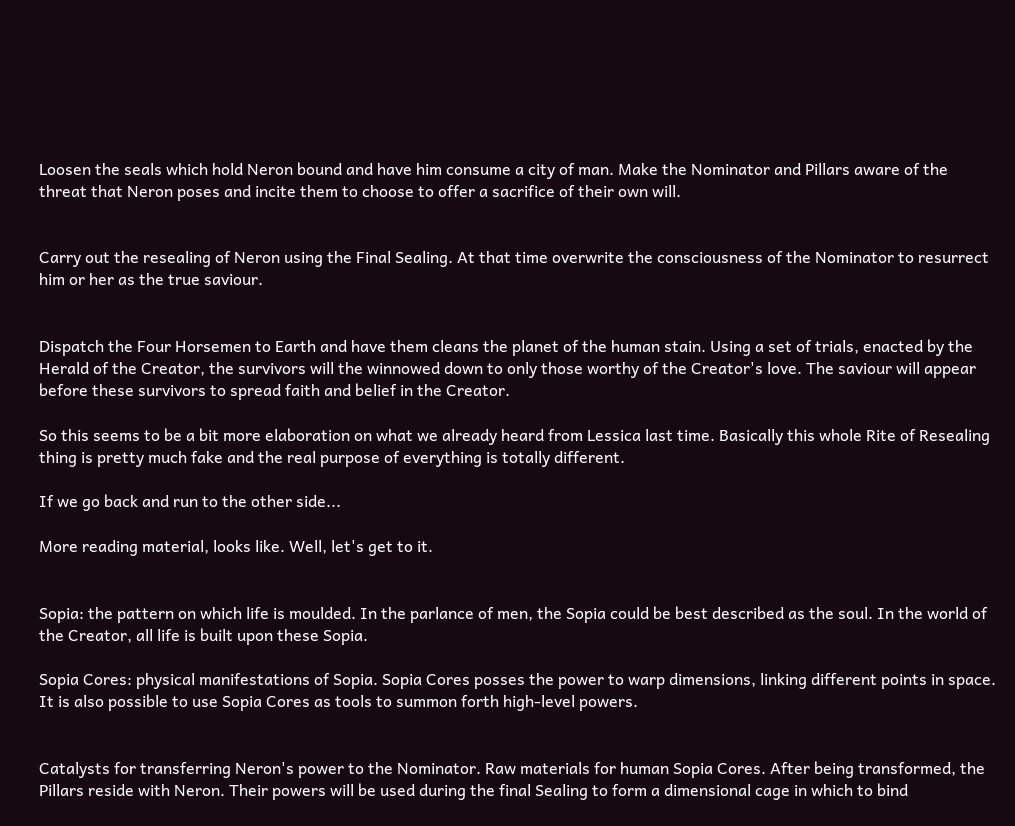Loosen the seals which hold Neron bound and have him consume a city of man. Make the Nominator and Pillars aware of the threat that Neron poses and incite them to choose to offer a sacrifice of their own will.


Carry out the resealing of Neron using the Final Sealing. At that time overwrite the consciousness of the Nominator to resurrect him or her as the true saviour.


Dispatch the Four Horsemen to Earth and have them cleans the planet of the human stain. Using a set of trials, enacted by the Herald of the Creator, the survivors will the winnowed down to only those worthy of the Creator's love. The saviour will appear before these survivors to spread faith and belief in the Creator.

So this seems to be a bit more elaboration on what we already heard from Lessica last time. Basically this whole Rite of Resealing thing is pretty much fake and the real purpose of everything is totally different.

If we go back and run to the other side...

More reading material, looks like. Well, let's get to it.


Sopia: the pattern on which life is moulded. In the parlance of men, the Sopia could be best described as the soul. In the world of the Creator, all life is built upon these Sopia.

Sopia Cores: physical manifestations of Sopia. Sopia Cores posses the power to warp dimensions, linking different points in space. It is also possible to use Sopia Cores as tools to summon forth high-level powers.


Catalysts for transferring Neron's power to the Nominator. Raw materials for human Sopia Cores. After being transformed, the Pillars reside with Neron. Their powers will be used during the final Sealing to form a dimensional cage in which to bind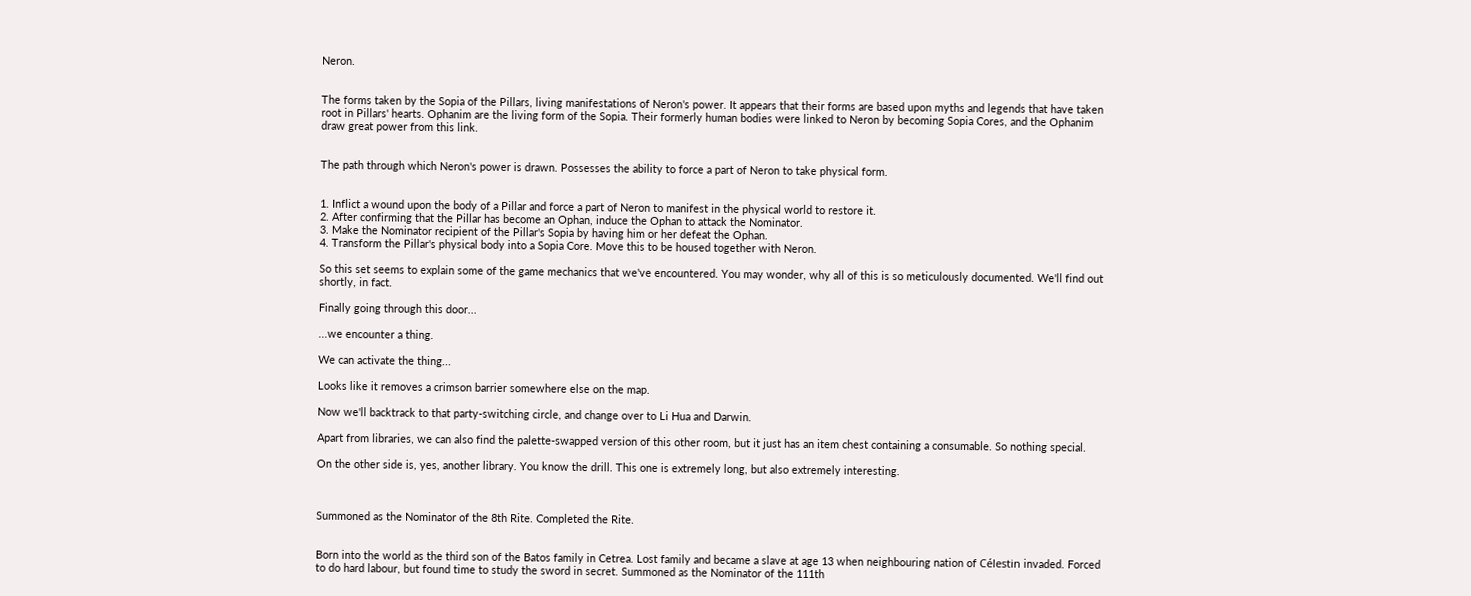Neron.


The forms taken by the Sopia of the Pillars, living manifestations of Neron's power. It appears that their forms are based upon myths and legends that have taken root in Pillars' hearts. Ophanim are the living form of the Sopia. Their formerly human bodies were linked to Neron by becoming Sopia Cores, and the Ophanim draw great power from this link.


The path through which Neron's power is drawn. Possesses the ability to force a part of Neron to take physical form.


1. Inflict a wound upon the body of a Pillar and force a part of Neron to manifest in the physical world to restore it.
2. After confirming that the Pillar has become an Ophan, induce the Ophan to attack the Nominator.
3. Make the Nominator recipient of the Pillar's Sopia by having him or her defeat the Ophan.
4. Transform the Pillar's physical body into a Sopia Core. Move this to be housed together with Neron.

So this set seems to explain some of the game mechanics that we've encountered. You may wonder, why all of this is so meticulously documented. We'll find out shortly, in fact.

Finally going through this door...

...we encounter a thing.

We can activate the thing...

Looks like it removes a crimson barrier somewhere else on the map.

Now we'll backtrack to that party-switching circle, and change over to Li Hua and Darwin.

Apart from libraries, we can also find the palette-swapped version of this other room, but it just has an item chest containing a consumable. So nothing special.

On the other side is, yes, another library. You know the drill. This one is extremely long, but also extremely interesting.



Summoned as the Nominator of the 8th Rite. Completed the Rite.


Born into the world as the third son of the Batos family in Cetrea. Lost family and became a slave at age 13 when neighbouring nation of Célestin invaded. Forced to do hard labour, but found time to study the sword in secret. Summoned as the Nominator of the 111th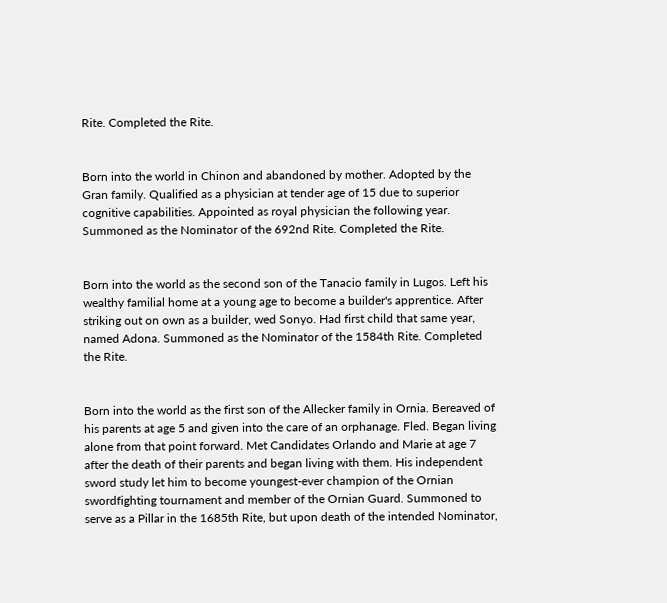Rite. Completed the Rite.


Born into the world in Chinon and abandoned by mother. Adopted by the Gran family. Qualified as a physician at tender age of 15 due to superior cognitive capabilities. Appointed as royal physician the following year. Summoned as the Nominator of the 692nd Rite. Completed the Rite.


Born into the world as the second son of the Tanacio family in Lugos. Left his wealthy familial home at a young age to become a builder's apprentice. After striking out on own as a builder, wed Sonyo. Had first child that same year, named Adona. Summoned as the Nominator of the 1584th Rite. Completed the Rite.


Born into the world as the first son of the Allecker family in Ornia. Bereaved of his parents at age 5 and given into the care of an orphanage. Fled. Began living alone from that point forward. Met Candidates Orlando and Marie at age 7 after the death of their parents and began living with them. His independent sword study let him to become youngest-ever champion of the Ornian swordfighting tournament and member of the Ornian Guard. Summoned to serve as a Pillar in the 1685th Rite, but upon death of the intended Nominator,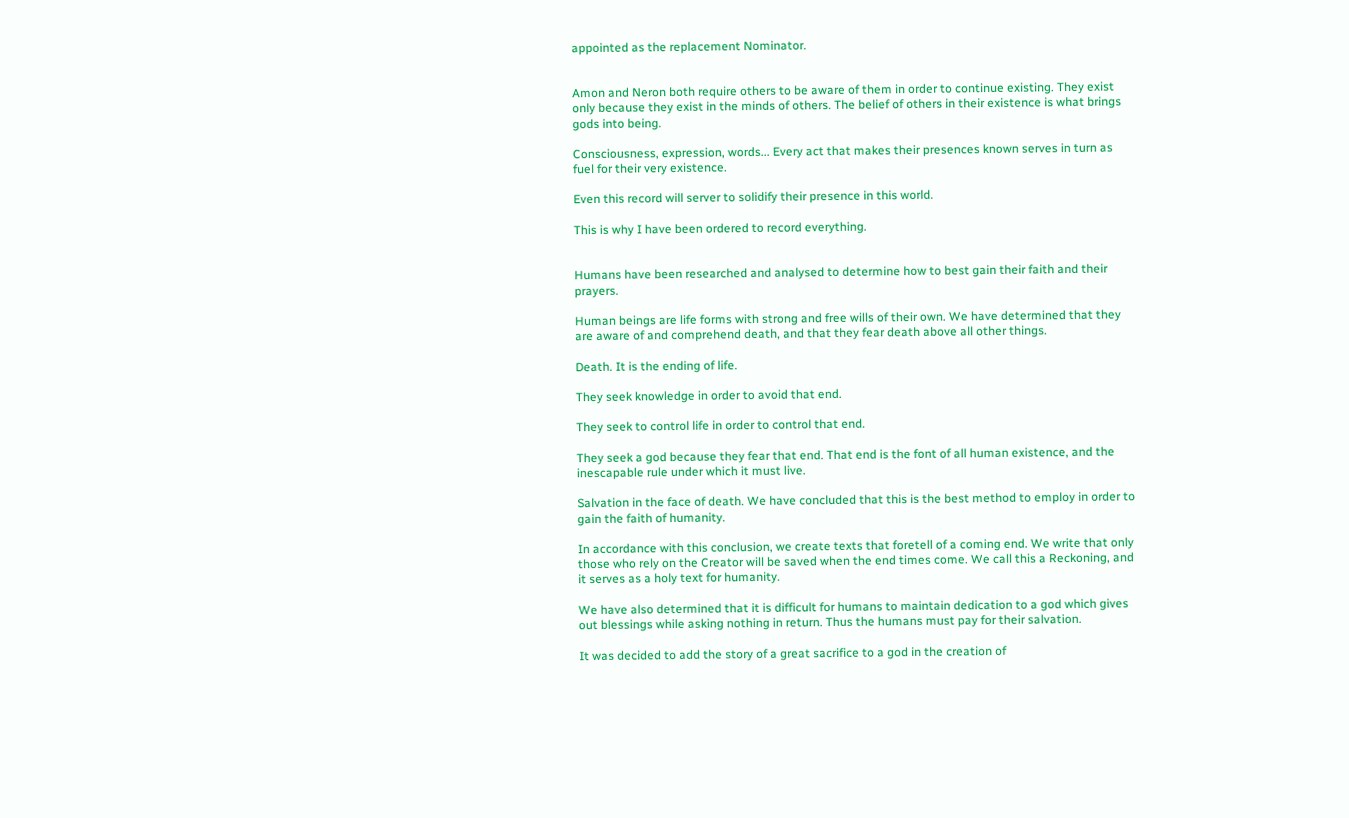appointed as the replacement Nominator.


Amon and Neron both require others to be aware of them in order to continue existing. They exist only because they exist in the minds of others. The belief of others in their existence is what brings gods into being.

Consciousness, expression, words... Every act that makes their presences known serves in turn as fuel for their very existence.

Even this record will server to solidify their presence in this world.

This is why I have been ordered to record everything.


Humans have been researched and analysed to determine how to best gain their faith and their prayers.

Human beings are life forms with strong and free wills of their own. We have determined that they are aware of and comprehend death, and that they fear death above all other things.

Death. It is the ending of life.

They seek knowledge in order to avoid that end.

They seek to control life in order to control that end.

They seek a god because they fear that end. That end is the font of all human existence, and the inescapable rule under which it must live.

Salvation in the face of death. We have concluded that this is the best method to employ in order to gain the faith of humanity.

In accordance with this conclusion, we create texts that foretell of a coming end. We write that only those who rely on the Creator will be saved when the end times come. We call this a Reckoning, and it serves as a holy text for humanity.

We have also determined that it is difficult for humans to maintain dedication to a god which gives out blessings while asking nothing in return. Thus the humans must pay for their salvation.

It was decided to add the story of a great sacrifice to a god in the creation of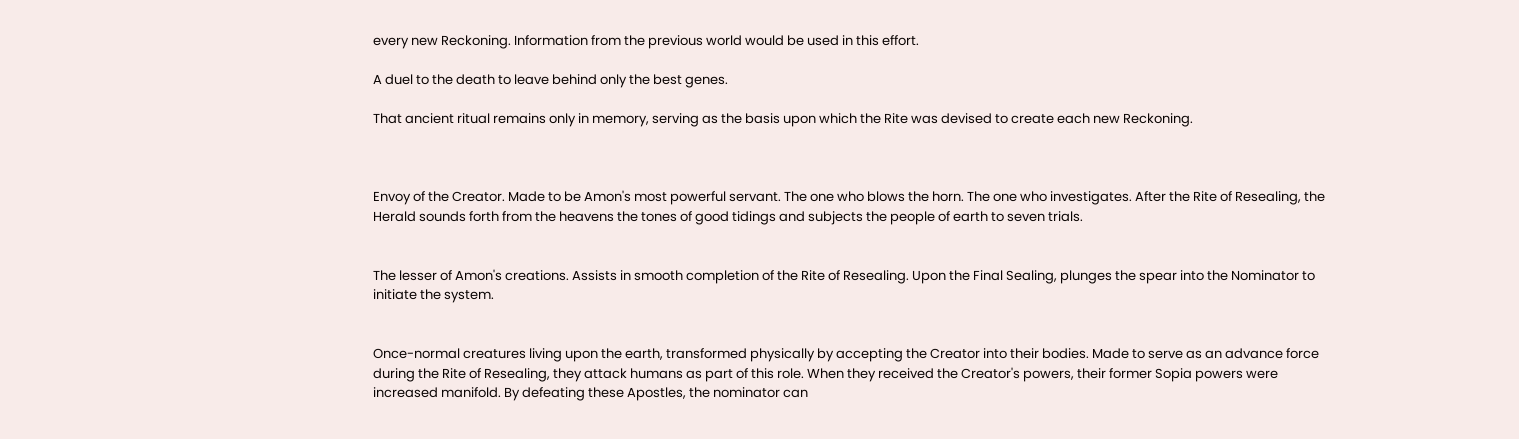every new Reckoning. Information from the previous world would be used in this effort.

A duel to the death to leave behind only the best genes.

That ancient ritual remains only in memory, serving as the basis upon which the Rite was devised to create each new Reckoning.



Envoy of the Creator. Made to be Amon's most powerful servant. The one who blows the horn. The one who investigates. After the Rite of Resealing, the Herald sounds forth from the heavens the tones of good tidings and subjects the people of earth to seven trials.


The lesser of Amon's creations. Assists in smooth completion of the Rite of Resealing. Upon the Final Sealing, plunges the spear into the Nominator to initiate the system.


Once-normal creatures living upon the earth, transformed physically by accepting the Creator into their bodies. Made to serve as an advance force during the Rite of Resealing, they attack humans as part of this role. When they received the Creator's powers, their former Sopia powers were increased manifold. By defeating these Apostles, the nominator can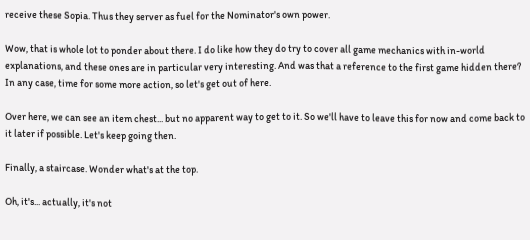receive these Sopia. Thus they server as fuel for the Nominator's own power.

Wow, that is whole lot to ponder about there. I do like how they do try to cover all game mechanics with in-world explanations, and these ones are in particular very interesting. And was that a reference to the first game hidden there? In any case, time for some more action, so let's get out of here.

Over here, we can see an item chest... but no apparent way to get to it. So we'll have to leave this for now and come back to it later if possible. Let's keep going then.

Finally, a staircase. Wonder what's at the top.

Oh, it's... actually, it's not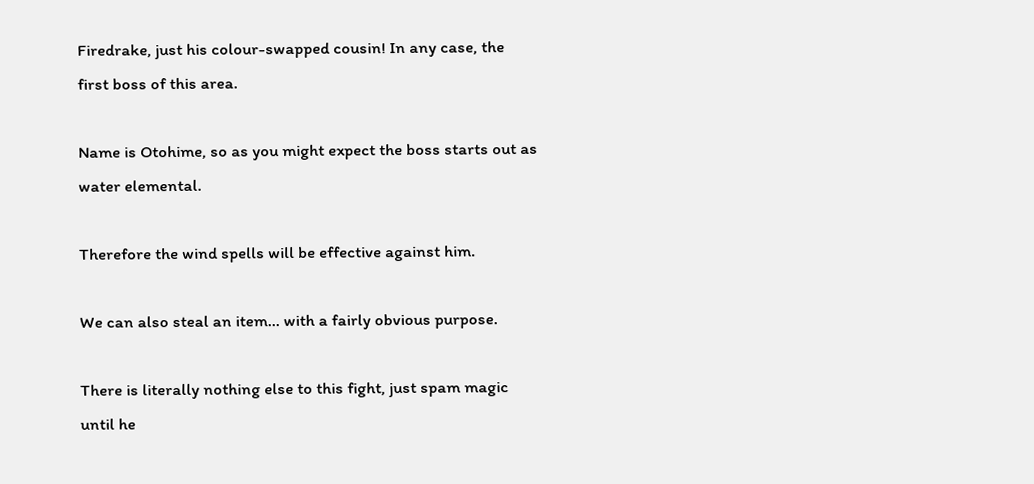Firedrake, just his colour-swapped cousin! In any case, the first boss of this area.

Name is Otohime, so as you might expect the boss starts out as water elemental.

Therefore the wind spells will be effective against him.

We can also steal an item... with a fairly obvious purpose.

There is literally nothing else to this fight, just spam magic until he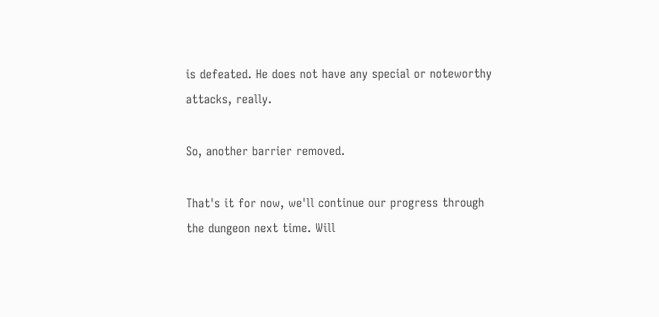is defeated. He does not have any special or noteworthy attacks, really.

So, another barrier removed.

That's it for now, we'll continue our progress through the dungeon next time. Will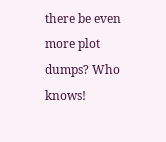there be even more plot dumps? Who knows!